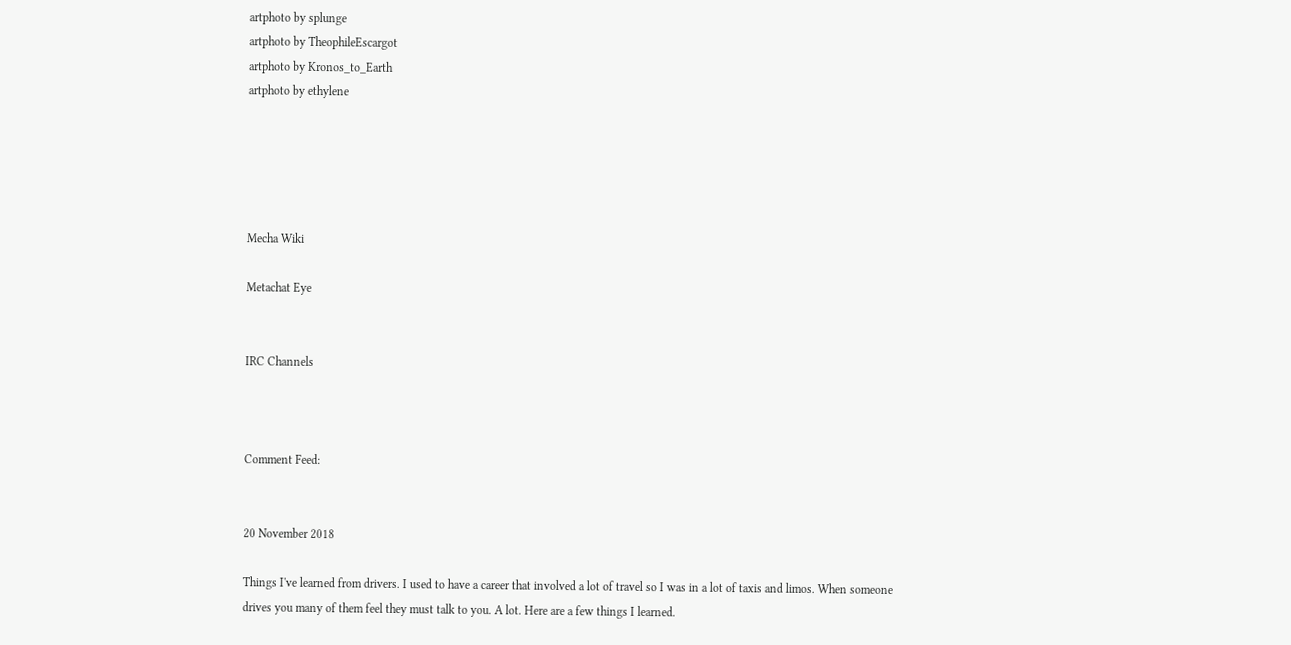artphoto by splunge
artphoto by TheophileEscargot
artphoto by Kronos_to_Earth
artphoto by ethylene





Mecha Wiki

Metachat Eye


IRC Channels



Comment Feed:


20 November 2018

Things I've learned from drivers. I used to have a career that involved a lot of travel so I was in a lot of taxis and limos. When someone drives you many of them feel they must talk to you. A lot. Here are a few things I learned.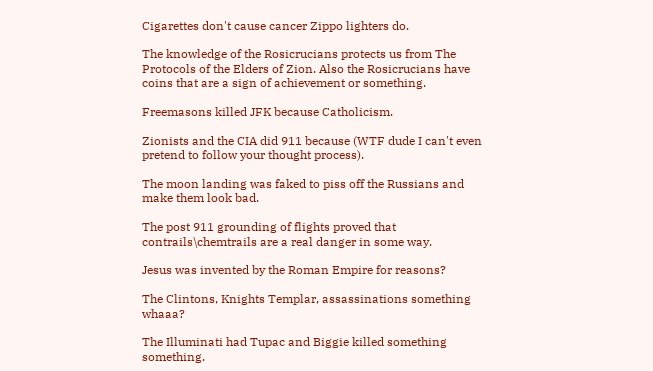Cigarettes don't cause cancer Zippo lighters do.

The knowledge of the Rosicrucians protects us from The Protocols of the Elders of Zion. Also the Rosicrucians have coins that are a sign of achievement or something.

Freemasons killed JFK because Catholicism.

Zionists and the CIA did 911 because (WTF dude I can't even pretend to follow your thought process).

The moon landing was faked to piss off the Russians and make them look bad.

The post 911 grounding of flights proved that contrails\chemtrails are a real danger in some way.

Jesus was invented by the Roman Empire for reasons?

The Clintons, Knights Templar, assassinations something whaaa?

The Illuminati had Tupac and Biggie killed something something.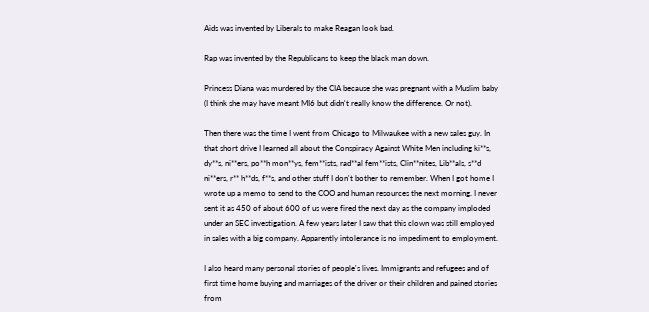Aids was invented by Liberals to make Reagan look bad.

Rap was invented by the Republicans to keep the black man down.

Princess Diana was murdered by the CIA because she was pregnant with a Muslim baby (I think she may have meant MI6 but didn't really know the difference. Or not).

Then there was the time I went from Chicago to Milwaukee with a new sales guy. In that short drive I learned all about the Conspiracy Against White Men including ki**s, dy**s, ni**ers, po**h mon**ys, fem**ists, rad**al fem**ists, Clin**nites, Lib**als, s**d ni**ers, r** h**ds, f**s, and other stuff I don't bother to remember. When I got home I wrote up a memo to send to the COO and human resources the next morning. I never sent it as 450 of about 600 of us were fired the next day as the company imploded under an SEC investigation. A few years later I saw that this clown was still employed in sales with a big company. Apparently intolerance is no impediment to employment.

I also heard many personal stories of people's lives. Immigrants and refugees and of first time home buying and marriages of the driver or their children and pained stories from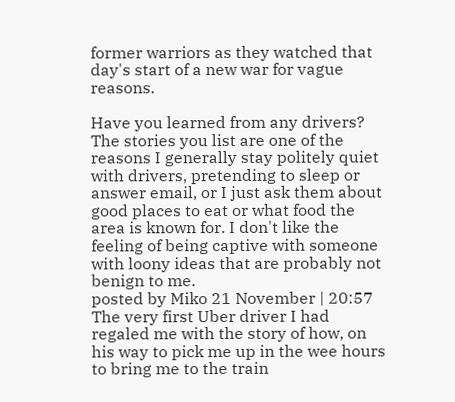former warriors as they watched that day's start of a new war for vague reasons.

Have you learned from any drivers?
The stories you list are one of the reasons I generally stay politely quiet with drivers, pretending to sleep or answer email, or I just ask them about good places to eat or what food the area is known for. I don't like the feeling of being captive with someone with loony ideas that are probably not benign to me.
posted by Miko 21 November | 20:57
The very first Uber driver I had regaled me with the story of how, on his way to pick me up in the wee hours to bring me to the train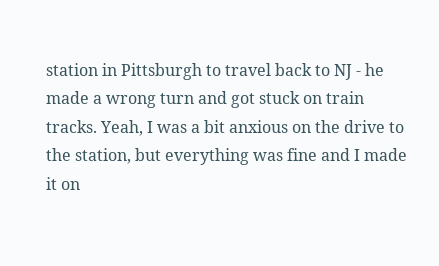station in Pittsburgh to travel back to NJ - he made a wrong turn and got stuck on train tracks. Yeah, I was a bit anxious on the drive to the station, but everything was fine and I made it on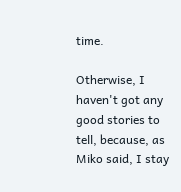time.

Otherwise, I haven't got any good stories to tell, because, as Miko said, I stay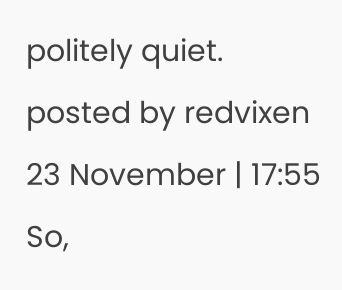politely quiet.
posted by redvixen 23 November | 17:55
So,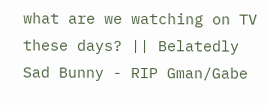what are we watching on TV these days? || Belatedly Sad Bunny - RIP Gman/Gabe